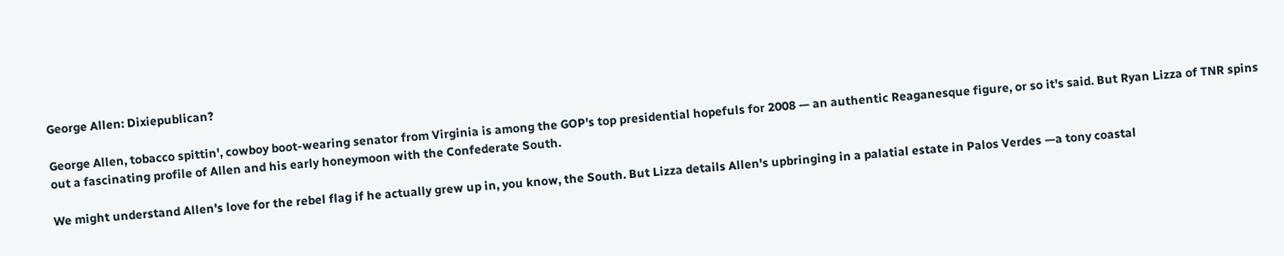George Allen: Dixiepublican?

George Allen, tobacco spittin', cowboy boot-wearing senator from Virginia is among the GOP's top presidential hopefuls for 2008 — an authentic Reaganesque figure, or so it's said. But Ryan Lizza of TNR spins out a fascinating profile of Allen and his early honeymoon with the Confederate South.

We might understand Allen's love for the rebel flag if he actually grew up in, you know, the South. But Lizza details Allen's upbringing in a palatial estate in Palos Verdes —a tony coastal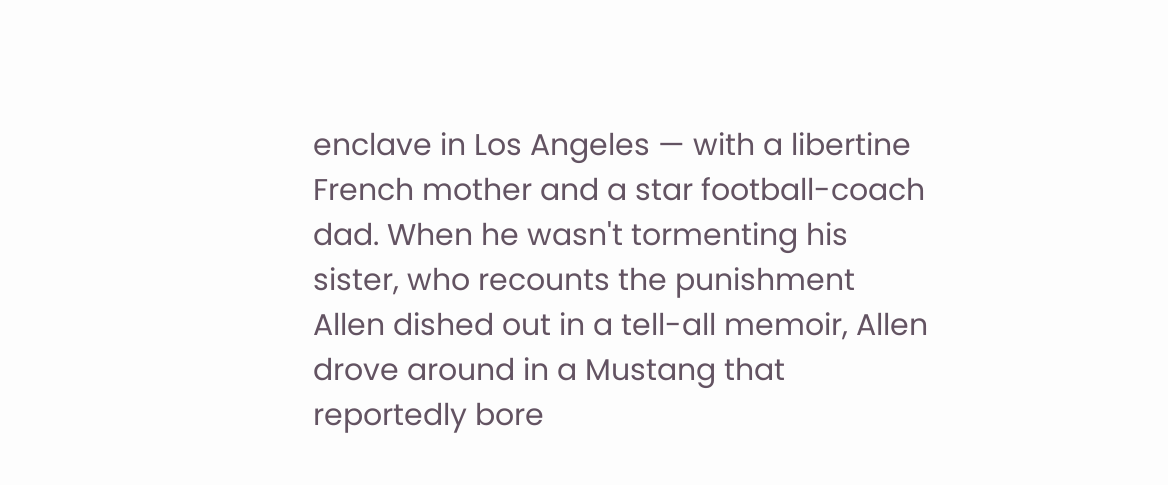enclave in Los Angeles — with a libertine French mother and a star football-coach dad. When he wasn't tormenting his sister, who recounts the punishment Allen dished out in a tell-all memoir, Allen drove around in a Mustang that reportedly bore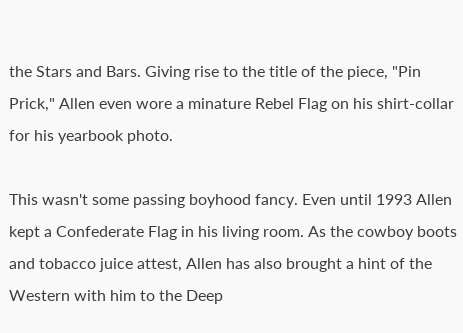the Stars and Bars. Giving rise to the title of the piece, "Pin Prick," Allen even wore a minature Rebel Flag on his shirt-collar for his yearbook photo.

This wasn't some passing boyhood fancy. Even until 1993 Allen kept a Confederate Flag in his living room. As the cowboy boots and tobacco juice attest, Allen has also brought a hint of the Western with him to the Deep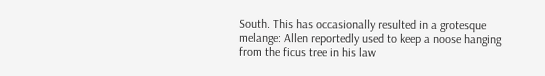South. This has occasionally resulted in a grotesque melange: Allen reportedly used to keep a noose hanging from the ficus tree in his law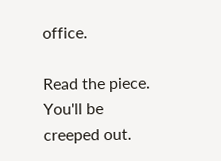office.

Read the piece. You'll be creeped out.